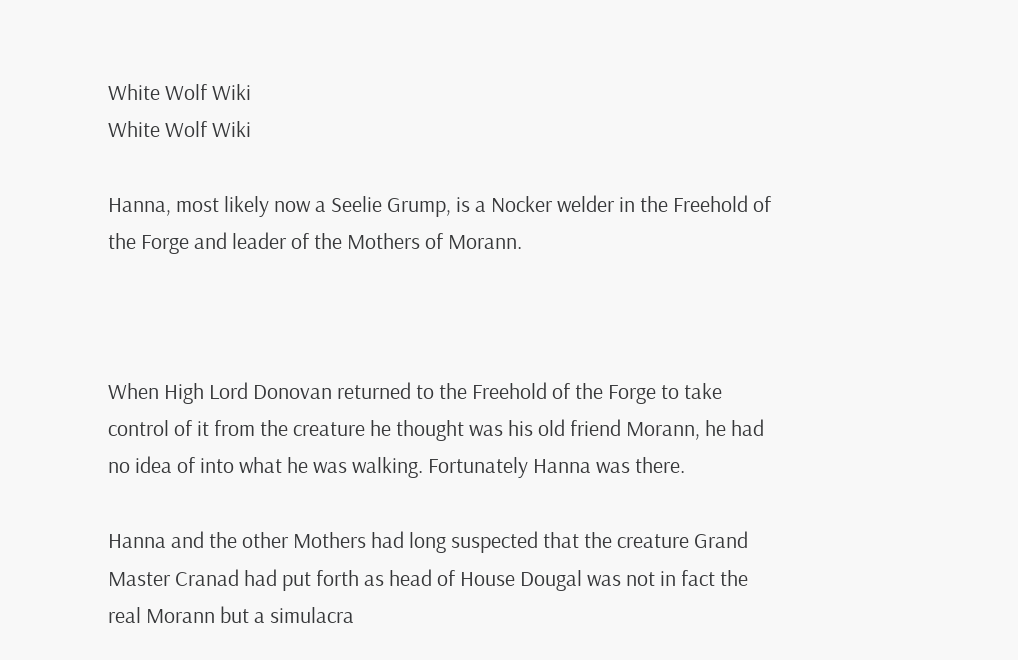White Wolf Wiki
White Wolf Wiki

Hanna, most likely now a Seelie Grump, is a Nocker welder in the Freehold of the Forge and leader of the Mothers of Morann.



When High Lord Donovan returned to the Freehold of the Forge to take control of it from the creature he thought was his old friend Morann, he had no idea of into what he was walking. Fortunately Hanna was there.

Hanna and the other Mothers had long suspected that the creature Grand Master Cranad had put forth as head of House Dougal was not in fact the real Morann but a simulacra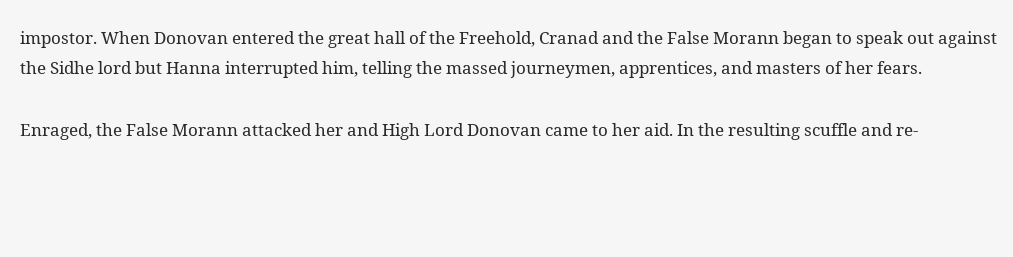impostor. When Donovan entered the great hall of the Freehold, Cranad and the False Morann began to speak out against the Sidhe lord but Hanna interrupted him, telling the massed journeymen, apprentices, and masters of her fears.

Enraged, the False Morann attacked her and High Lord Donovan came to her aid. In the resulting scuffle and re-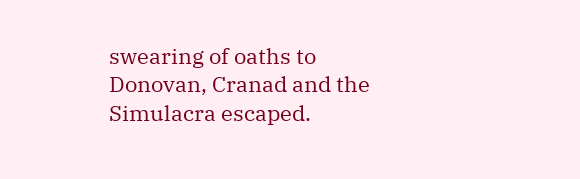swearing of oaths to Donovan, Cranad and the Simulacra escaped.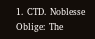1. CTD. Noblesse Oblige: The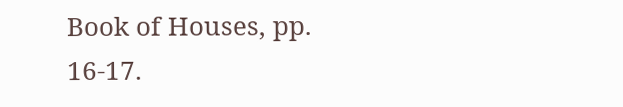Book of Houses, pp. 16-17.